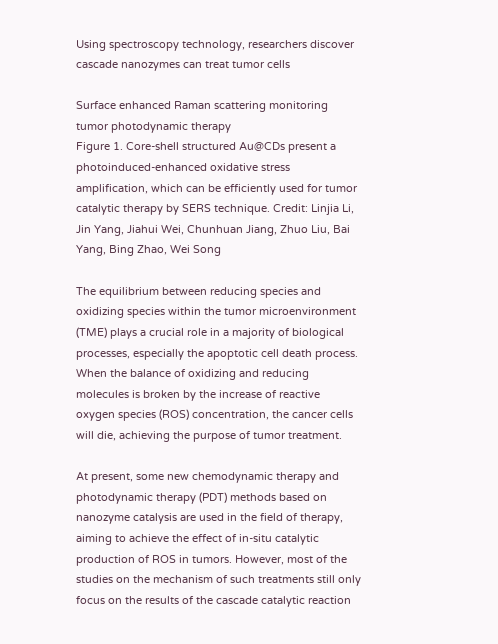Using spectroscopy technology, researchers discover cascade nanozymes can treat tumor cells

Surface enhanced Raman scattering monitoring tumor photodynamic therapy
Figure 1. Core-shell structured Au@CDs present a photoinduced-enhanced oxidative stress amplification, which can be efficiently used for tumor catalytic therapy by SERS technique. Credit: Linjia Li, Jin Yang, Jiahui Wei, Chunhuan Jiang, Zhuo Liu, Bai Yang, Bing Zhao, Wei Song

The equilibrium between reducing species and oxidizing species within the tumor microenvironment (TME) plays a crucial role in a majority of biological processes, especially the apoptotic cell death process. When the balance of oxidizing and reducing molecules is broken by the increase of reactive oxygen species (ROS) concentration, the cancer cells will die, achieving the purpose of tumor treatment.

At present, some new chemodynamic therapy and photodynamic therapy (PDT) methods based on nanozyme catalysis are used in the field of therapy, aiming to achieve the effect of in-situ catalytic production of ROS in tumors. However, most of the studies on the mechanism of such treatments still only focus on the results of the cascade catalytic reaction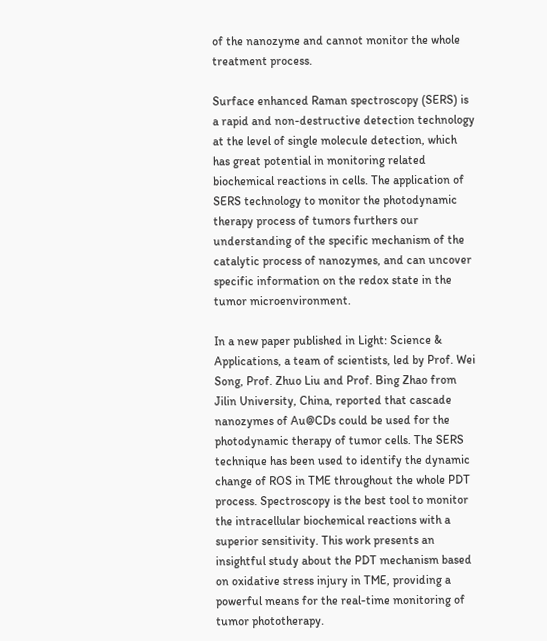of the nanozyme and cannot monitor the whole treatment process.

Surface enhanced Raman spectroscopy (SERS) is a rapid and non-destructive detection technology at the level of single molecule detection, which has great potential in monitoring related biochemical reactions in cells. The application of SERS technology to monitor the photodynamic therapy process of tumors furthers our understanding of the specific mechanism of the catalytic process of nanozymes, and can uncover specific information on the redox state in the tumor microenvironment.

In a new paper published in Light: Science & Applications, a team of scientists, led by Prof. Wei Song, Prof. Zhuo Liu and Prof. Bing Zhao from Jilin University, China, reported that cascade nanozymes of Au@CDs could be used for the photodynamic therapy of tumor cells. The SERS technique has been used to identify the dynamic change of ROS in TME throughout the whole PDT process. Spectroscopy is the best tool to monitor the intracellular biochemical reactions with a superior sensitivity. This work presents an insightful study about the PDT mechanism based on oxidative stress injury in TME, providing a powerful means for the real-time monitoring of tumor phototherapy.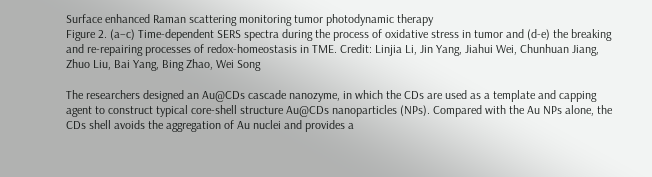Surface enhanced Raman scattering monitoring tumor photodynamic therapy
Figure 2. (a–c) Time-dependent SERS spectra during the process of oxidative stress in tumor and (d-e) the breaking and re-repairing processes of redox-homeostasis in TME. Credit: Linjia Li, Jin Yang, Jiahui Wei, Chunhuan Jiang, Zhuo Liu, Bai Yang, Bing Zhao, Wei Song

The researchers designed an Au@CDs cascade nanozyme, in which the CDs are used as a template and capping agent to construct typical core-shell structure Au@CDs nanoparticles (NPs). Compared with the Au NPs alone, the CDs shell avoids the aggregation of Au nuclei and provides a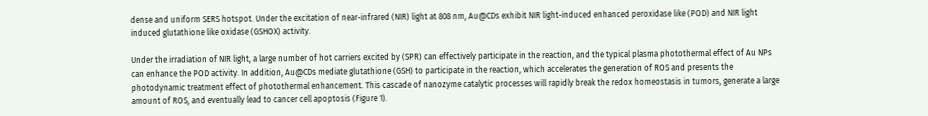dense and uniform SERS hotspot. Under the excitation of near-infrared (NIR) light at 808 nm, Au@CDs exhibit NIR light-induced enhanced peroxidase like (POD) and NIR light induced glutathione like oxidase (GSHOX) activity.

Under the irradiation of NIR light, a large number of hot carriers excited by (SPR) can effectively participate in the reaction, and the typical plasma photothermal effect of Au NPs can enhance the POD activity. In addition, Au@CDs mediate glutathione (GSH) to participate in the reaction, which accelerates the generation of ROS and presents the photodynamic treatment effect of photothermal enhancement. This cascade of nanozyme catalytic processes will rapidly break the redox homeostasis in tumors, generate a large amount of ROS, and eventually lead to cancer cell apoptosis (Figure 1).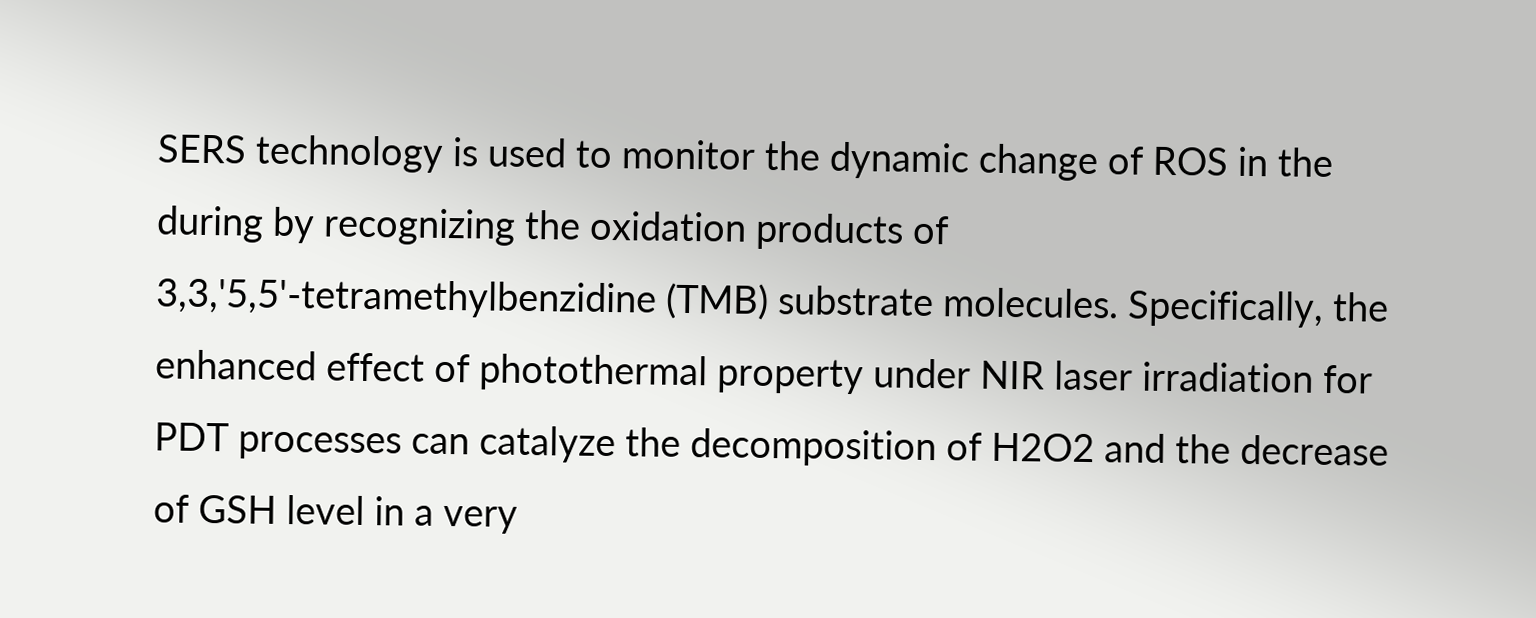SERS technology is used to monitor the dynamic change of ROS in the during by recognizing the oxidation products of 3,3,'5,5'-tetramethylbenzidine (TMB) substrate molecules. Specifically, the enhanced effect of photothermal property under NIR laser irradiation for PDT processes can catalyze the decomposition of H2O2 and the decrease of GSH level in a very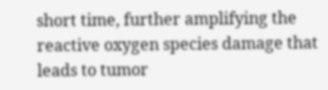short time, further amplifying the reactive oxygen species damage that leads to tumor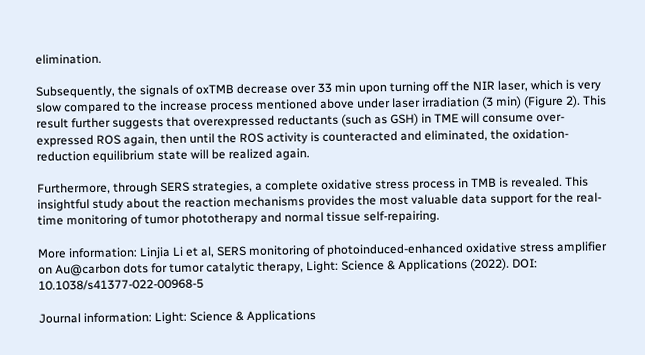elimination.

Subsequently, the signals of oxTMB decrease over 33 min upon turning off the NIR laser, which is very slow compared to the increase process mentioned above under laser irradiation (3 min) (Figure 2). This result further suggests that overexpressed reductants (such as GSH) in TME will consume over-expressed ROS again, then until the ROS activity is counteracted and eliminated, the oxidation-reduction equilibrium state will be realized again.

Furthermore, through SERS strategies, a complete oxidative stress process in TMB is revealed. This insightful study about the reaction mechanisms provides the most valuable data support for the real-time monitoring of tumor phototherapy and normal tissue self-repairing.

More information: Linjia Li et al, SERS monitoring of photoinduced-enhanced oxidative stress amplifier on Au@carbon dots for tumor catalytic therapy, Light: Science & Applications (2022). DOI: 10.1038/s41377-022-00968-5

Journal information: Light: Science & Applications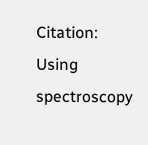Citation: Using spectroscopy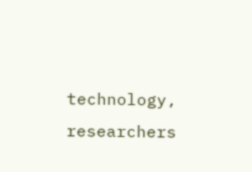technology, researchers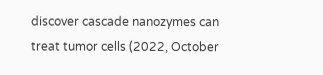discover cascade nanozymes can treat tumor cells (2022, October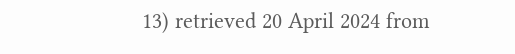13) retrieved 20 April 2024 from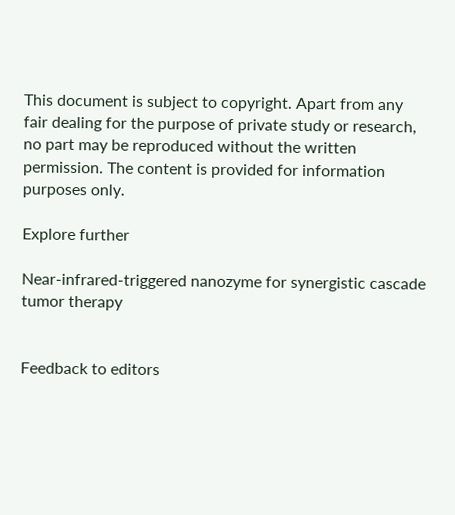This document is subject to copyright. Apart from any fair dealing for the purpose of private study or research, no part may be reproduced without the written permission. The content is provided for information purposes only.

Explore further

Near-infrared-triggered nanozyme for synergistic cascade tumor therapy


Feedback to editors